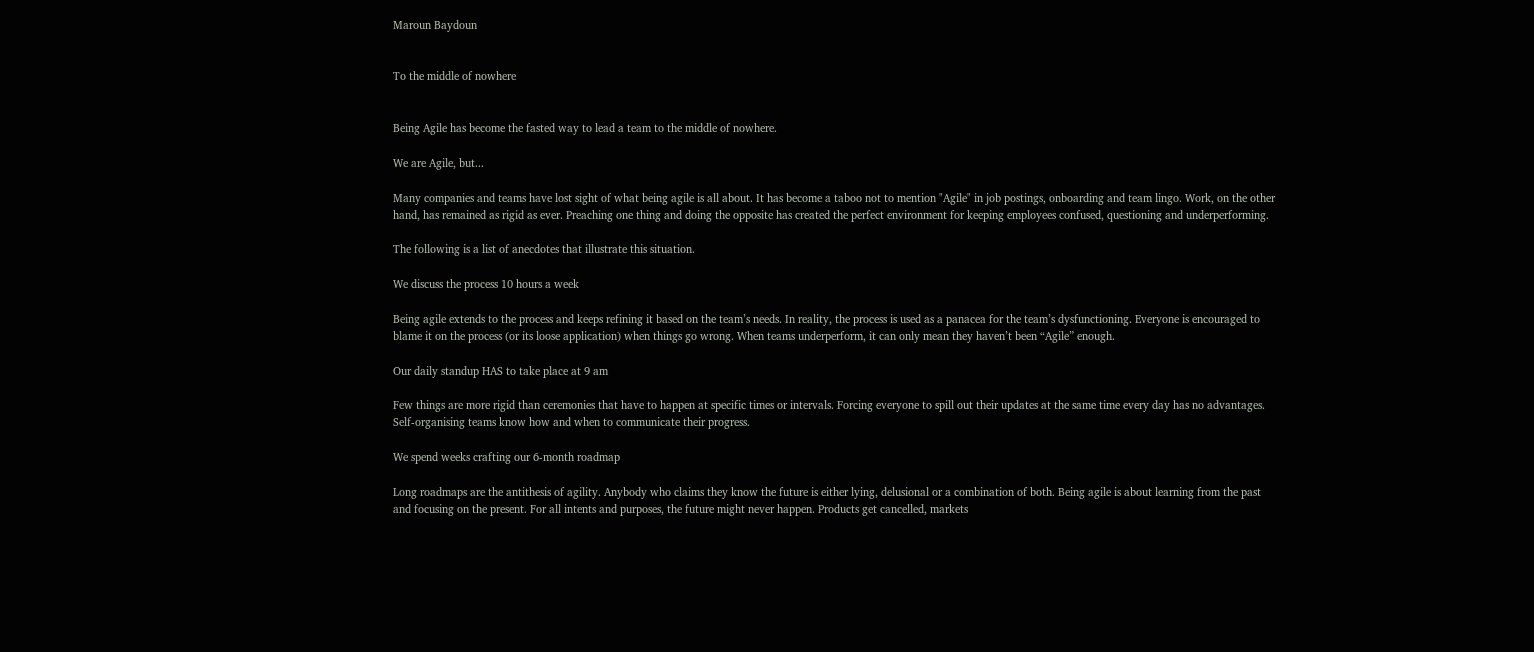Maroun Baydoun


To the middle of nowhere


Being Agile has become the fasted way to lead a team to the middle of nowhere.

We are Agile, but...

Many companies and teams have lost sight of what being agile is all about. It has become a taboo not to mention "Agile" in job postings, onboarding and team lingo. Work, on the other hand, has remained as rigid as ever. Preaching one thing and doing the opposite has created the perfect environment for keeping employees confused, questioning and underperforming.

The following is a list of anecdotes that illustrate this situation.

We discuss the process 10 hours a week

Being agile extends to the process and keeps refining it based on the team’s needs. In reality, the process is used as a panacea for the team’s dysfunctioning. Everyone is encouraged to blame it on the process (or its loose application) when things go wrong. When teams underperform, it can only mean they haven’t been “Agile” enough.

Our daily standup HAS to take place at 9 am

Few things are more rigid than ceremonies that have to happen at specific times or intervals. Forcing everyone to spill out their updates at the same time every day has no advantages. Self-organising teams know how and when to communicate their progress.

We spend weeks crafting our 6-month roadmap

Long roadmaps are the antithesis of agility. Anybody who claims they know the future is either lying, delusional or a combination of both. Being agile is about learning from the past and focusing on the present. For all intents and purposes, the future might never happen. Products get cancelled, markets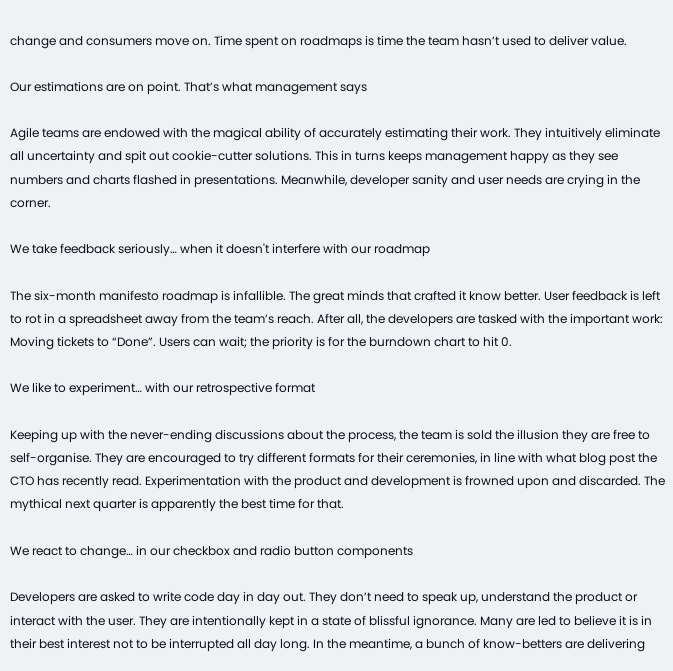change and consumers move on. Time spent on roadmaps is time the team hasn’t used to deliver value.

Our estimations are on point. That’s what management says

Agile teams are endowed with the magical ability of accurately estimating their work. They intuitively eliminate all uncertainty and spit out cookie-cutter solutions. This in turns keeps management happy as they see numbers and charts flashed in presentations. Meanwhile, developer sanity and user needs are crying in the corner.

We take feedback seriously… when it doesn't interfere with our roadmap

The six-month manifesto roadmap is infallible. The great minds that crafted it know better. User feedback is left to rot in a spreadsheet away from the team’s reach. After all, the developers are tasked with the important work: Moving tickets to “Done”. Users can wait; the priority is for the burndown chart to hit 0.

We like to experiment… with our retrospective format

Keeping up with the never-ending discussions about the process, the team is sold the illusion they are free to self-organise. They are encouraged to try different formats for their ceremonies, in line with what blog post the CTO has recently read. Experimentation with the product and development is frowned upon and discarded. The mythical next quarter is apparently the best time for that.

We react to change… in our checkbox and radio button components

Developers are asked to write code day in day out. They don’t need to speak up, understand the product or interact with the user. They are intentionally kept in a state of blissful ignorance. Many are led to believe it is in their best interest not to be interrupted all day long. In the meantime, a bunch of know-betters are delivering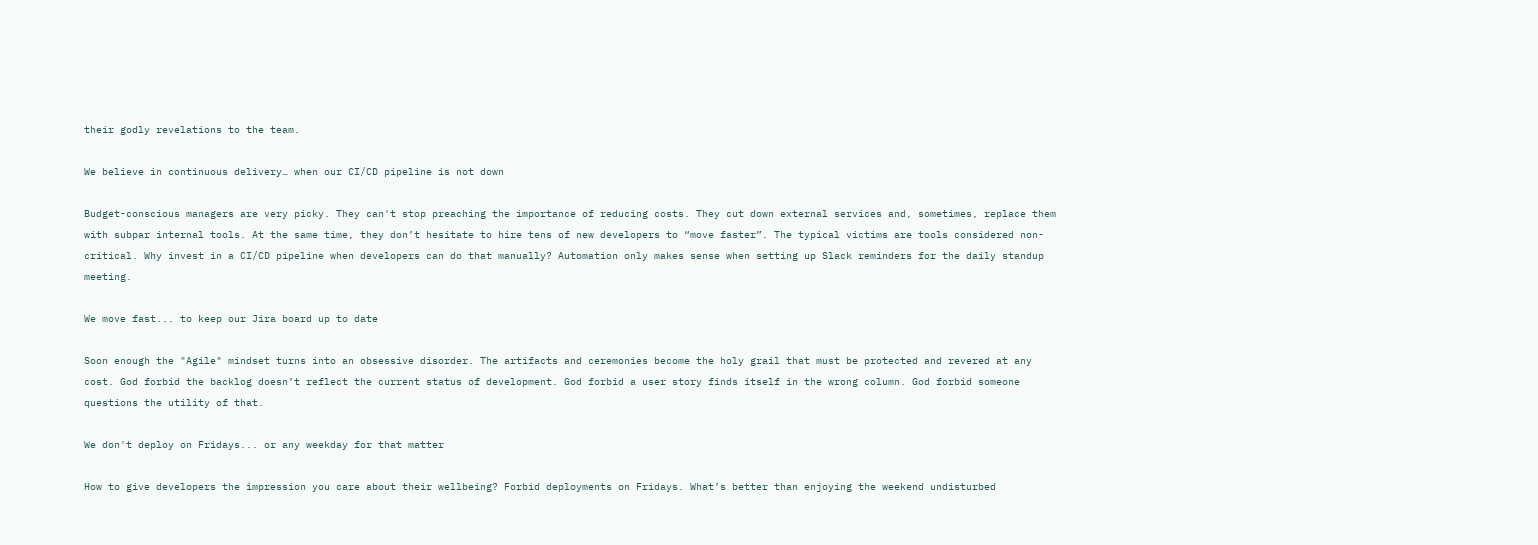their godly revelations to the team.

We believe in continuous delivery… when our CI/CD pipeline is not down

Budget-conscious managers are very picky. They can't stop preaching the importance of reducing costs. They cut down external services and, sometimes, replace them with subpar internal tools. At the same time, they don’t hesitate to hire tens of new developers to “move faster”. The typical victims are tools considered non-critical. Why invest in a CI/CD pipeline when developers can do that manually? Automation only makes sense when setting up Slack reminders for the daily standup meeting.

We move fast... to keep our Jira board up to date

Soon enough the "Agile" mindset turns into an obsessive disorder. The artifacts and ceremonies become the holy grail that must be protected and revered at any cost. God forbid the backlog doesn’t reflect the current status of development. God forbid a user story finds itself in the wrong column. God forbid someone questions the utility of that.

We don't deploy on Fridays... or any weekday for that matter

How to give developers the impression you care about their wellbeing? Forbid deployments on Fridays. What’s better than enjoying the weekend undisturbed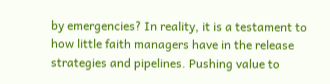by emergencies? In reality, it is a testament to how little faith managers have in the release strategies and pipelines. Pushing value to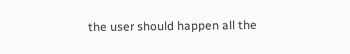the user should happen all the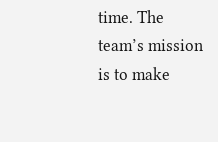time. The team’s mission is to make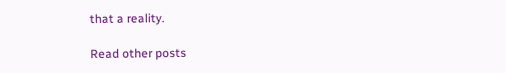that a reality.

Read other posts